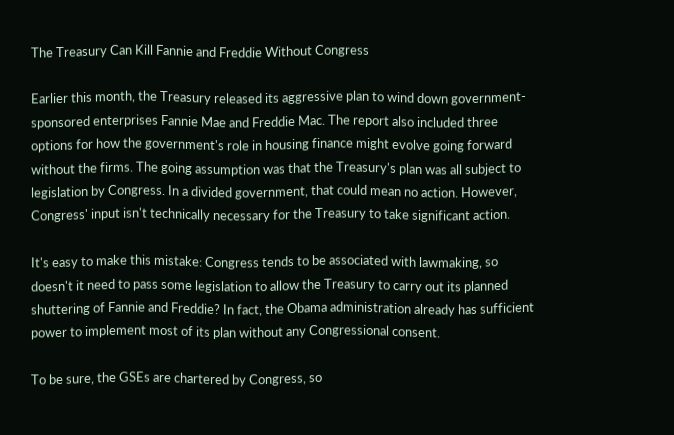The Treasury Can Kill Fannie and Freddie Without Congress

Earlier this month, the Treasury released its aggressive plan to wind down government-sponsored enterprises Fannie Mae and Freddie Mac. The report also included three options for how the government's role in housing finance might evolve going forward without the firms. The going assumption was that the Treasury's plan was all subject to legislation by Congress. In a divided government, that could mean no action. However, Congress' input isn't technically necessary for the Treasury to take significant action.

It's easy to make this mistake: Congress tends to be associated with lawmaking, so doesn't it need to pass some legislation to allow the Treasury to carry out its planned shuttering of Fannie and Freddie? In fact, the Obama administration already has sufficient power to implement most of its plan without any Congressional consent.

To be sure, the GSEs are chartered by Congress, so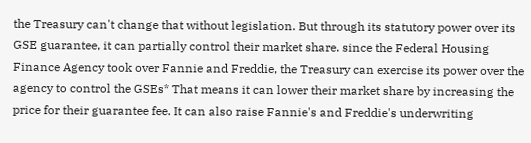the Treasury can't change that without legislation. But through its statutory power over its GSE guarantee, it can partially control their market share. since the Federal Housing Finance Agency took over Fannie and Freddie, the Treasury can exercise its power over the agency to control the GSEs* That means it can lower their market share by increasing the price for their guarantee fee. It can also raise Fannie's and Freddie's underwriting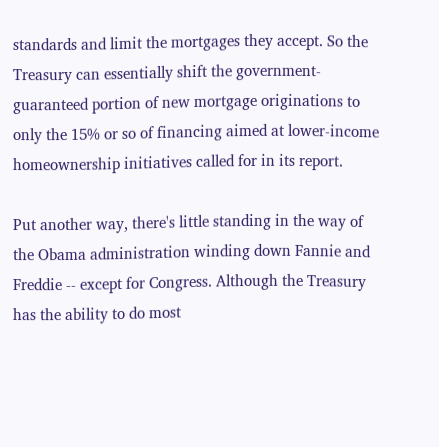standards and limit the mortgages they accept. So the Treasury can essentially shift the government-guaranteed portion of new mortgage originations to only the 15% or so of financing aimed at lower-income homeownership initiatives called for in its report.

Put another way, there's little standing in the way of the Obama administration winding down Fannie and Freddie -- except for Congress. Although the Treasury has the ability to do most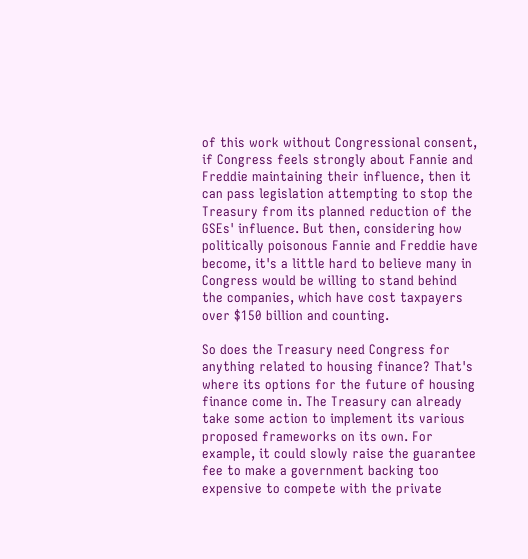of this work without Congressional consent, if Congress feels strongly about Fannie and Freddie maintaining their influence, then it can pass legislation attempting to stop the Treasury from its planned reduction of the GSEs' influence. But then, considering how politically poisonous Fannie and Freddie have become, it's a little hard to believe many in Congress would be willing to stand behind the companies, which have cost taxpayers over $150 billion and counting.

So does the Treasury need Congress for anything related to housing finance? That's where its options for the future of housing finance come in. The Treasury can already take some action to implement its various proposed frameworks on its own. For example, it could slowly raise the guarantee fee to make a government backing too expensive to compete with the private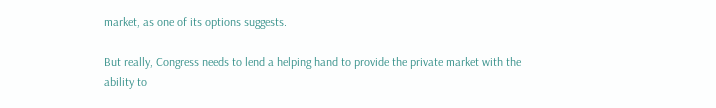market, as one of its options suggests.

But really, Congress needs to lend a helping hand to provide the private market with the ability to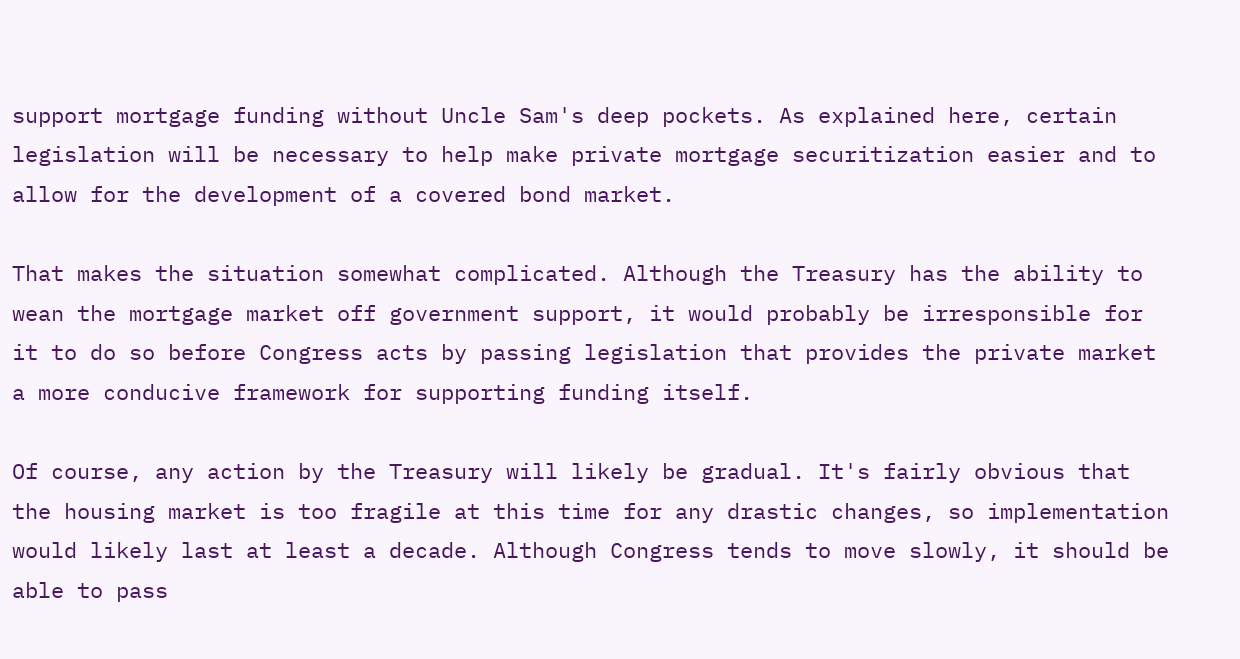support mortgage funding without Uncle Sam's deep pockets. As explained here, certain legislation will be necessary to help make private mortgage securitization easier and to allow for the development of a covered bond market.

That makes the situation somewhat complicated. Although the Treasury has the ability to wean the mortgage market off government support, it would probably be irresponsible for it to do so before Congress acts by passing legislation that provides the private market a more conducive framework for supporting funding itself.

Of course, any action by the Treasury will likely be gradual. It's fairly obvious that the housing market is too fragile at this time for any drastic changes, so implementation would likely last at least a decade. Although Congress tends to move slowly, it should be able to pass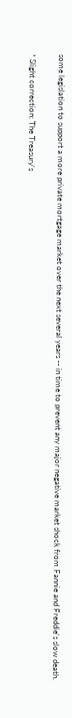some legislation to support a more private mortgage market over the next several years -- in time to prevent any major negative market shock from Fannie and Freddie's slow death.

* Slight correction: The Treasury's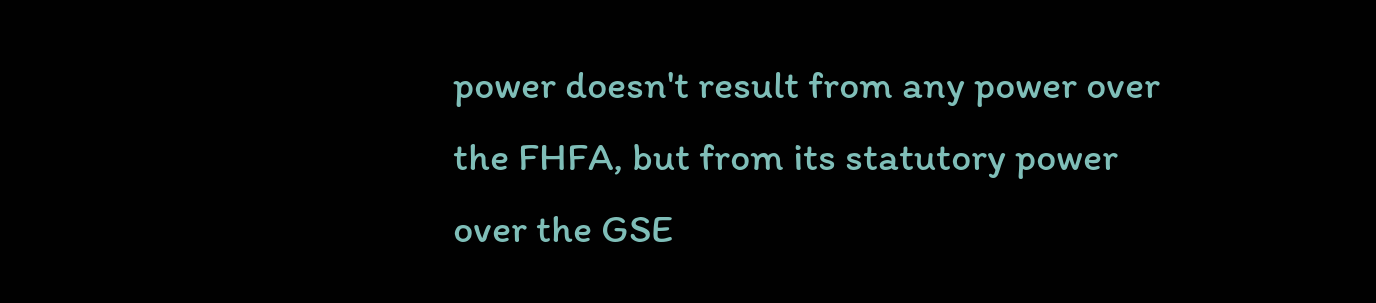power doesn't result from any power over the FHFA, but from its statutory power over the GSE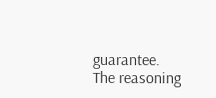guarantee. The reasoning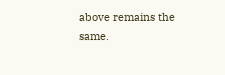above remains the same.